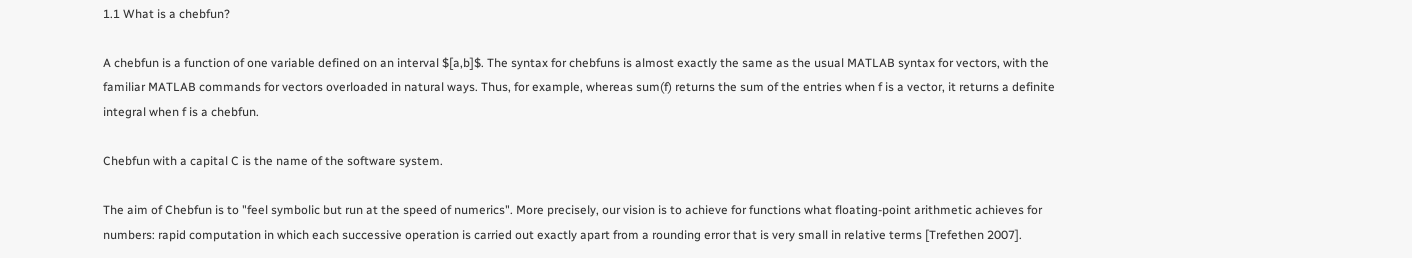1.1 What is a chebfun?

A chebfun is a function of one variable defined on an interval $[a,b]$. The syntax for chebfuns is almost exactly the same as the usual MATLAB syntax for vectors, with the familiar MATLAB commands for vectors overloaded in natural ways. Thus, for example, whereas sum(f) returns the sum of the entries when f is a vector, it returns a definite integral when f is a chebfun.

Chebfun with a capital C is the name of the software system.

The aim of Chebfun is to "feel symbolic but run at the speed of numerics". More precisely, our vision is to achieve for functions what floating-point arithmetic achieves for numbers: rapid computation in which each successive operation is carried out exactly apart from a rounding error that is very small in relative terms [Trefethen 2007].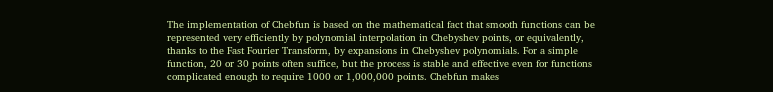The implementation of Chebfun is based on the mathematical fact that smooth functions can be represented very efficiently by polynomial interpolation in Chebyshev points, or equivalently, thanks to the Fast Fourier Transform, by expansions in Chebyshev polynomials. For a simple function, 20 or 30 points often suffice, but the process is stable and effective even for functions complicated enough to require 1000 or 1,000,000 points. Chebfun makes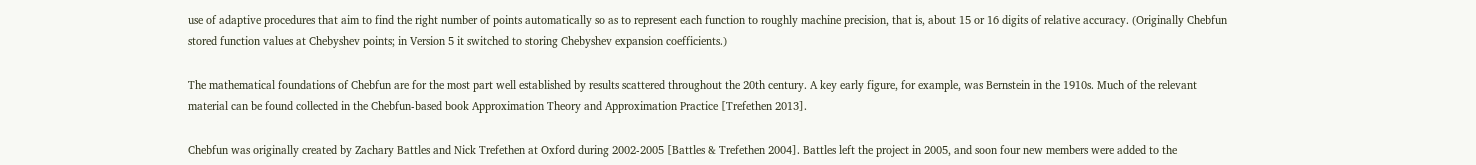use of adaptive procedures that aim to find the right number of points automatically so as to represent each function to roughly machine precision, that is, about 15 or 16 digits of relative accuracy. (Originally Chebfun stored function values at Chebyshev points; in Version 5 it switched to storing Chebyshev expansion coefficients.)

The mathematical foundations of Chebfun are for the most part well established by results scattered throughout the 20th century. A key early figure, for example, was Bernstein in the 1910s. Much of the relevant material can be found collected in the Chebfun-based book Approximation Theory and Approximation Practice [Trefethen 2013].

Chebfun was originally created by Zachary Battles and Nick Trefethen at Oxford during 2002-2005 [Battles & Trefethen 2004]. Battles left the project in 2005, and soon four new members were added to the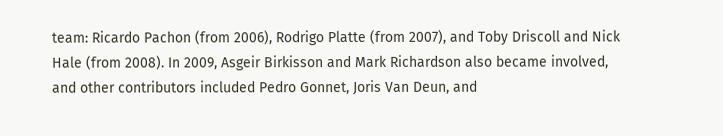team: Ricardo Pachon (from 2006), Rodrigo Platte (from 2007), and Toby Driscoll and Nick Hale (from 2008). In 2009, Asgeir Birkisson and Mark Richardson also became involved, and other contributors included Pedro Gonnet, Joris Van Deun, and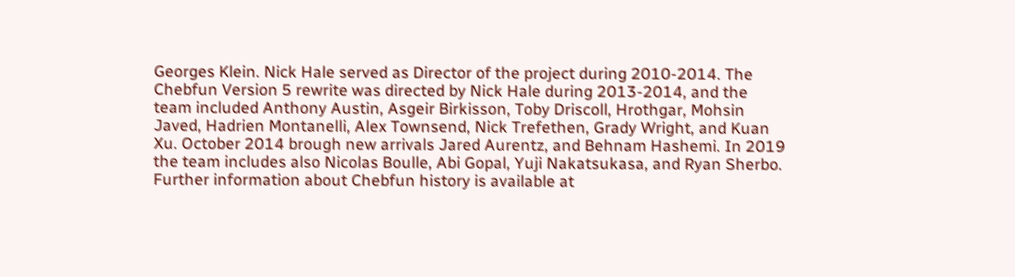Georges Klein. Nick Hale served as Director of the project during 2010-2014. The Chebfun Version 5 rewrite was directed by Nick Hale during 2013-2014, and the team included Anthony Austin, Asgeir Birkisson, Toby Driscoll, Hrothgar, Mohsin Javed, Hadrien Montanelli, Alex Townsend, Nick Trefethen, Grady Wright, and Kuan Xu. October 2014 brough new arrivals Jared Aurentz, and Behnam Hashemi. In 2019 the team includes also Nicolas Boulle, Abi Gopal, Yuji Nakatsukasa, and Ryan Sherbo. Further information about Chebfun history is available at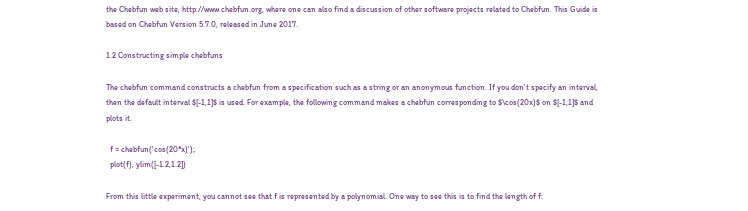the Chebfun web site, http://www.chebfun.org, where one can also find a discussion of other software projects related to Chebfun. This Guide is based on Chebfun Version 5.7.0, released in June 2017.

1.2 Constructing simple chebfuns

The chebfun command constructs a chebfun from a specification such as a string or an anonymous function. If you don't specify an interval, then the default interval $[-1,1]$ is used. For example, the following command makes a chebfun corresponding to $\cos(20x)$ on $[-1,1]$ and plots it.

  f = chebfun('cos(20*x)');
  plot(f), ylim([-1.2,1.2])

From this little experiment, you cannot see that f is represented by a polynomial. One way to see this is to find the length of f: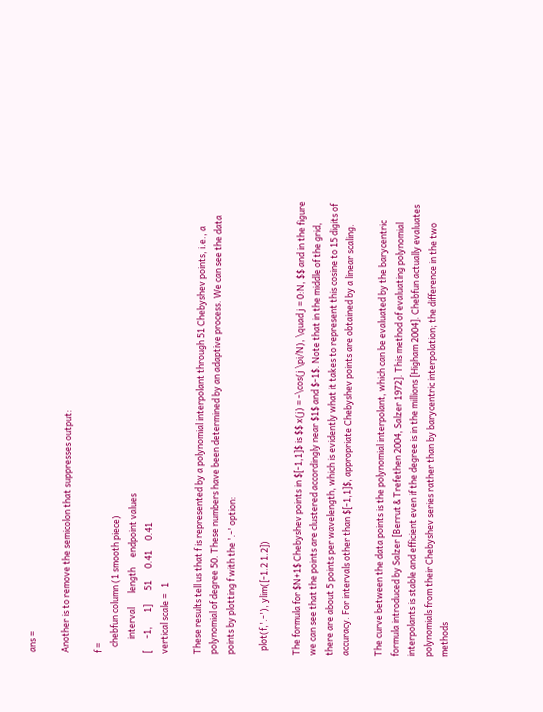ans =

Another is to remove the semicolon that suppresses output:

f =
   chebfun column (1 smooth piece)
       interval       length     endpoint values
[      -1,       1]       51      0.41     0.41
vertical scale =   1

These results tell us that f is represented by a polynomial interpolant through 51 Chebyshev points, i.e., a polynomial of degree 50. These numbers have been determined by an adaptive process. We can see the data points by plotting f with the '.-' option:

  plot(f,'.-'), ylim([-1.2 1.2])

The formula for $N+1$ Chebyshev points in $[-1,1]$ is $$ x(j) = -\cos(j \pi/N), \quad j = 0:N, $$ and in the figure we can see that the points are clustered accordingly near $1$ and $-1$. Note that in the middle of the grid, there are about 5 points per wavelength, which is evidently what it takes to represent this cosine to 15 digits of accuracy. For intervals other than $[-1,1]$, appropriate Chebyshev points are obtained by a linear scaling.

The curve between the data points is the polynomial interpolant, which can be evaluated by the barycentric formula introduced by Salzer [Berrut & Trefethen 2004, Salzer 1972]. This method of evaluating polynomial interpolants is stable and efficient even if the degree is in the millions [Higham 2004]. Chebfun actually evaluates polynomials from their Chebyshev series rather than by barycentric interpolation; the difference in the two methods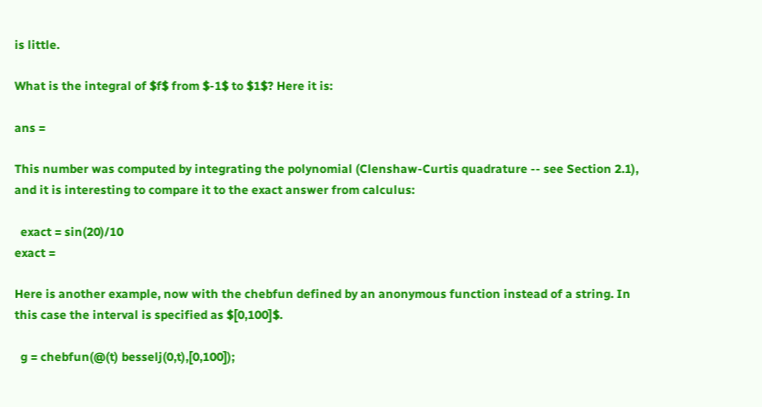is little.

What is the integral of $f$ from $-1$ to $1$? Here it is:

ans =

This number was computed by integrating the polynomial (Clenshaw-Curtis quadrature -- see Section 2.1), and it is interesting to compare it to the exact answer from calculus:

  exact = sin(20)/10
exact =

Here is another example, now with the chebfun defined by an anonymous function instead of a string. In this case the interval is specified as $[0,100]$.

  g = chebfun(@(t) besselj(0,t),[0,100]);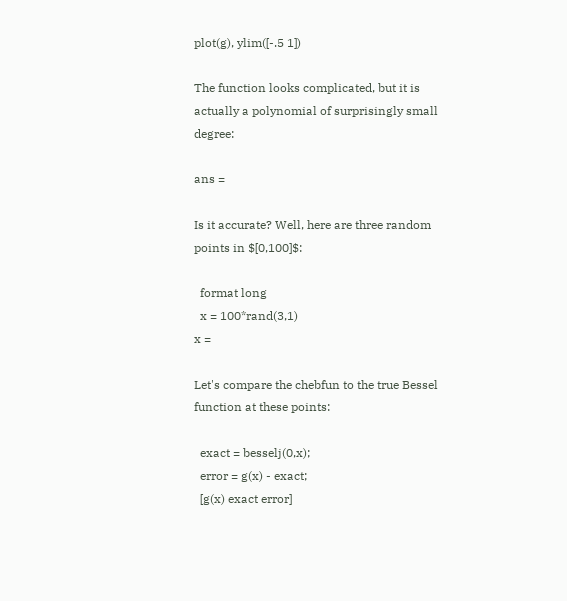plot(g), ylim([-.5 1])

The function looks complicated, but it is actually a polynomial of surprisingly small degree:

ans =

Is it accurate? Well, here are three random points in $[0,100]$:

  format long
  x = 100*rand(3,1)
x =

Let's compare the chebfun to the true Bessel function at these points:

  exact = besselj(0,x);
  error = g(x) - exact;
  [g(x) exact error]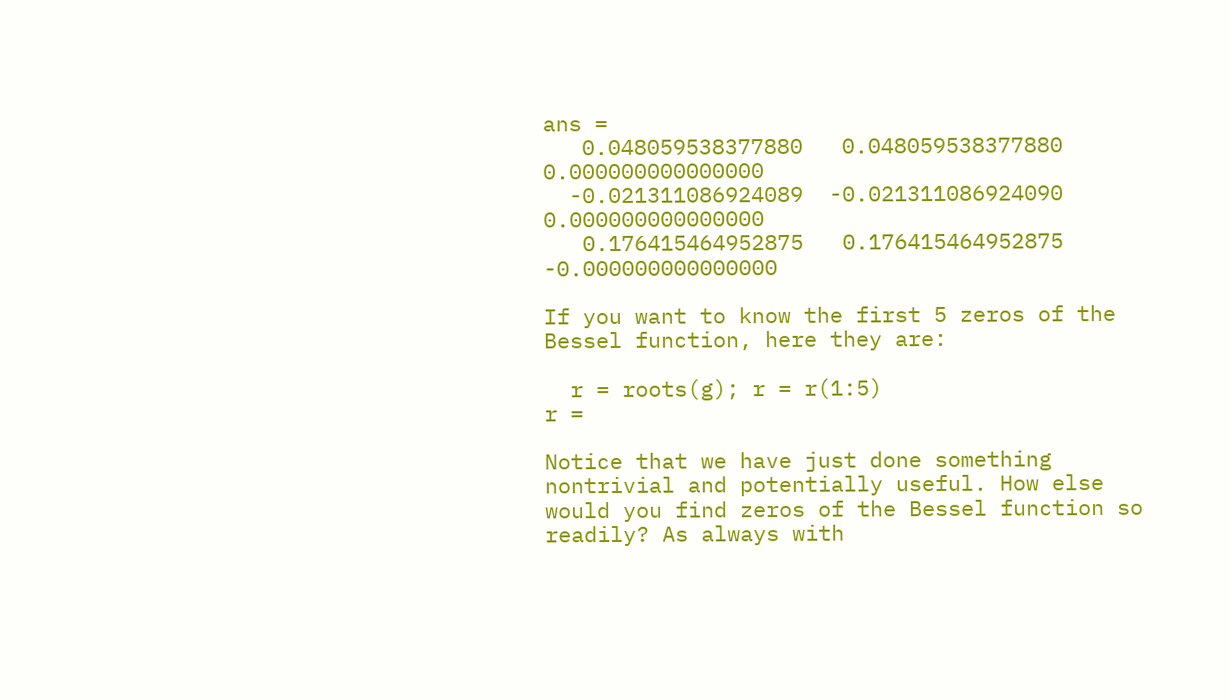ans =
   0.048059538377880   0.048059538377880   0.000000000000000
  -0.021311086924089  -0.021311086924090   0.000000000000000
   0.176415464952875   0.176415464952875  -0.000000000000000

If you want to know the first 5 zeros of the Bessel function, here they are:

  r = roots(g); r = r(1:5)
r =

Notice that we have just done something nontrivial and potentially useful. How else would you find zeros of the Bessel function so readily? As always with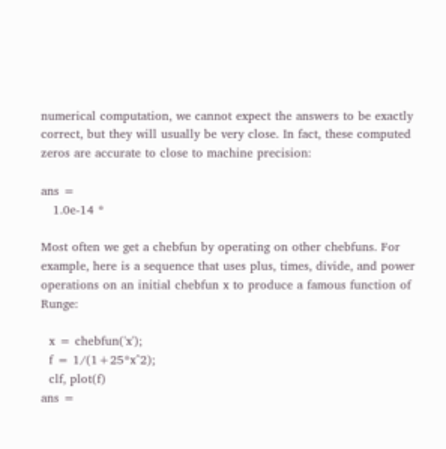numerical computation, we cannot expect the answers to be exactly correct, but they will usually be very close. In fact, these computed zeros are accurate to close to machine precision:

ans =
   1.0e-14 *

Most often we get a chebfun by operating on other chebfuns. For example, here is a sequence that uses plus, times, divide, and power operations on an initial chebfun x to produce a famous function of Runge:

  x = chebfun('x');
  f = 1/(1+25*x^2);
  clf, plot(f)
ans =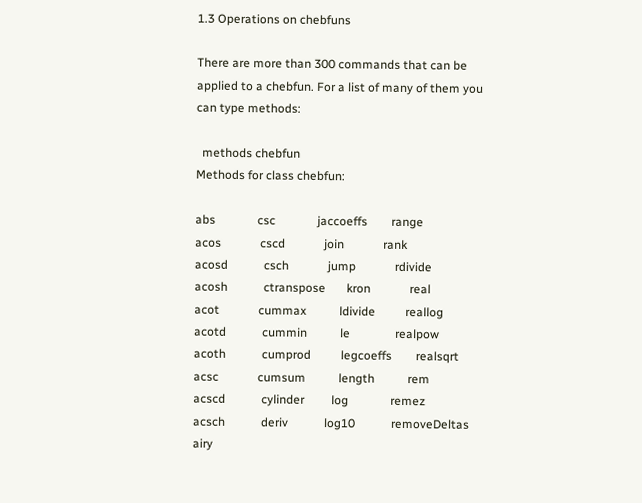1.3 Operations on chebfuns

There are more than 300 commands that can be applied to a chebfun. For a list of many of them you can type methods:

  methods chebfun
Methods for class chebfun:

abs              csc              jaccoeffs        range
acos             cscd             join             rank
acosd            csch             jump             rdivide
acosh            ctranspose       kron             real
acot             cummax           ldivide          reallog
acotd            cummin           le               realpow
acoth            cumprod          legcoeffs        realsqrt
acsc             cumsum           length           rem
acscd            cylinder         log              remez
acsch            deriv            log10            removeDeltas
airy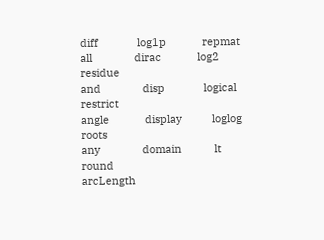diff             log1p            repmat
all              dirac            log2             residue
and              disp             logical          restrict
angle            display          loglog           roots
any              domain           lt               round
arcLength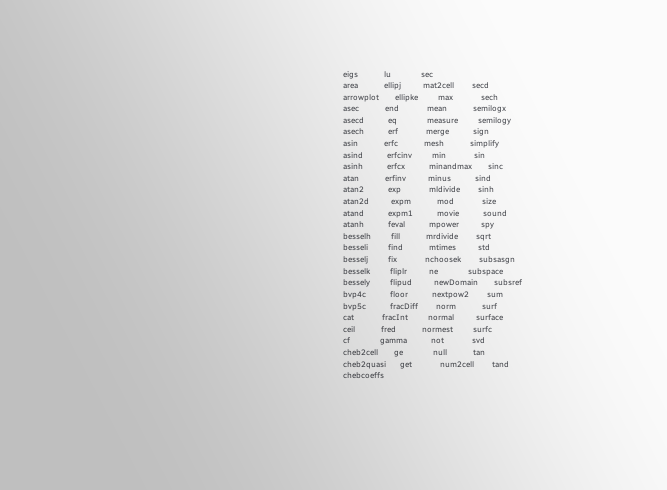eigs             lu               sec
area             ellipj           mat2cell         secd
arrowplot        ellipke          max              sech
asec             end              mean             semilogx
asecd            eq               measure          semilogy
asech            erf              merge            sign
asin             erfc             mesh             simplify
asind            erfcinv          min              sin
asinh            erfcx            minandmax        sinc
atan             erfinv           minus            sind
atan2            exp              mldivide         sinh
atan2d           expm             mod              size
atand            expm1            movie            sound
atanh            feval            mpower           spy
besselh          fill             mrdivide         sqrt
besseli          find             mtimes           std
besselj          fix              nchoosek         subsasgn
besselk          fliplr           ne               subspace
bessely          flipud           newDomain        subsref
bvp4c            floor            nextpow2         sum
bvp5c            fracDiff         norm             surf
cat              fracInt          normal           surface
ceil             fred             normest          surfc
cf               gamma            not              svd
cheb2cell        ge               null             tan
cheb2quasi       get              num2cell         tand
chebcoeffs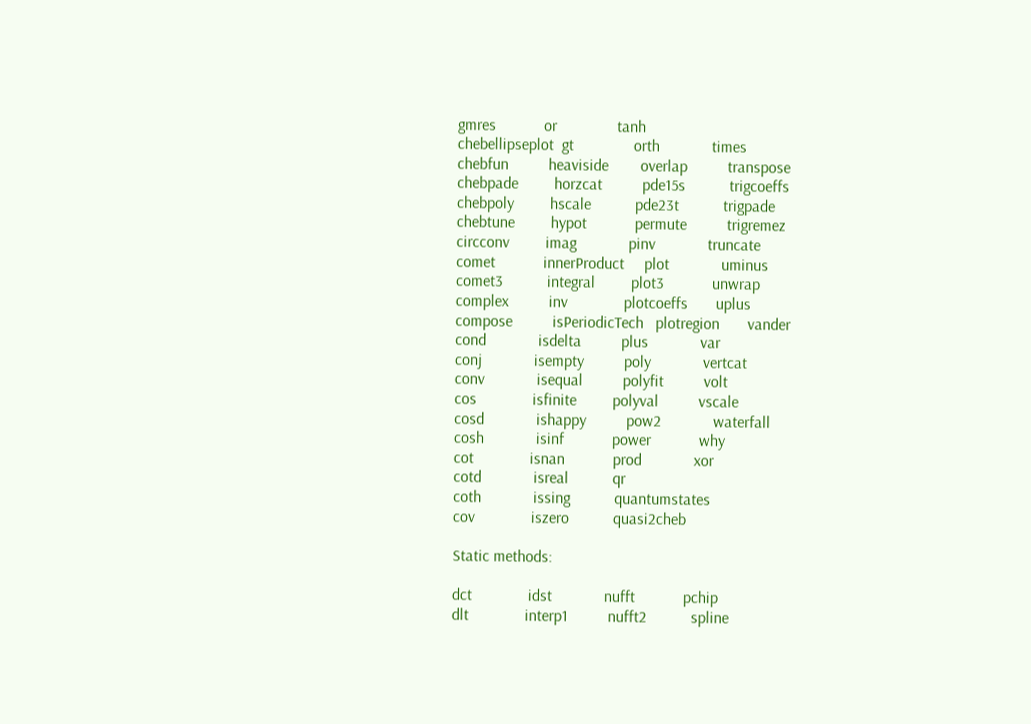gmres            or               tanh
chebellipseplot  gt               orth             times
chebfun          heaviside        overlap          transpose
chebpade         horzcat          pde15s           trigcoeffs
chebpoly         hscale           pde23t           trigpade
chebtune         hypot            permute          trigremez
circconv         imag             pinv             truncate
comet            innerProduct     plot             uminus
comet3           integral         plot3            unwrap
complex          inv              plotcoeffs       uplus
compose          isPeriodicTech   plotregion       vander
cond             isdelta          plus             var
conj             isempty          poly             vertcat
conv             isequal          polyfit          volt
cos              isfinite         polyval          vscale
cosd             ishappy          pow2             waterfall
cosh             isinf            power            why
cot              isnan            prod             xor
cotd             isreal           qr
coth             issing           quantumstates
cov              iszero           quasi2cheb

Static methods:

dct              idst             nufft            pchip
dlt              interp1          nufft2           spline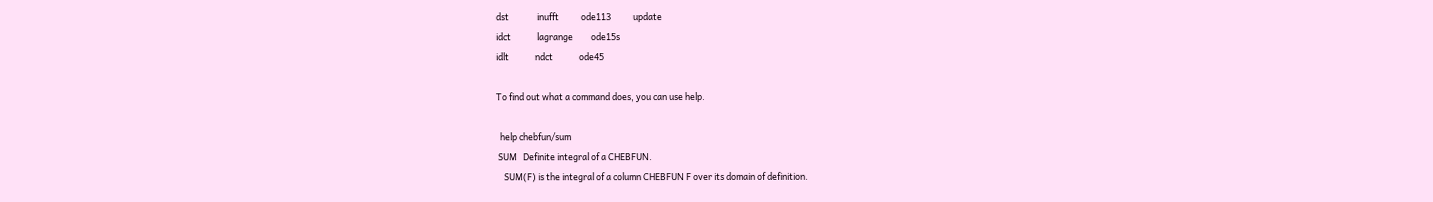dst              inufft           ode113           update
idct             lagrange         ode15s
idlt             ndct             ode45

To find out what a command does, you can use help.

  help chebfun/sum
 SUM   Definite integral of a CHEBFUN.
    SUM(F) is the integral of a column CHEBFUN F over its domain of definition.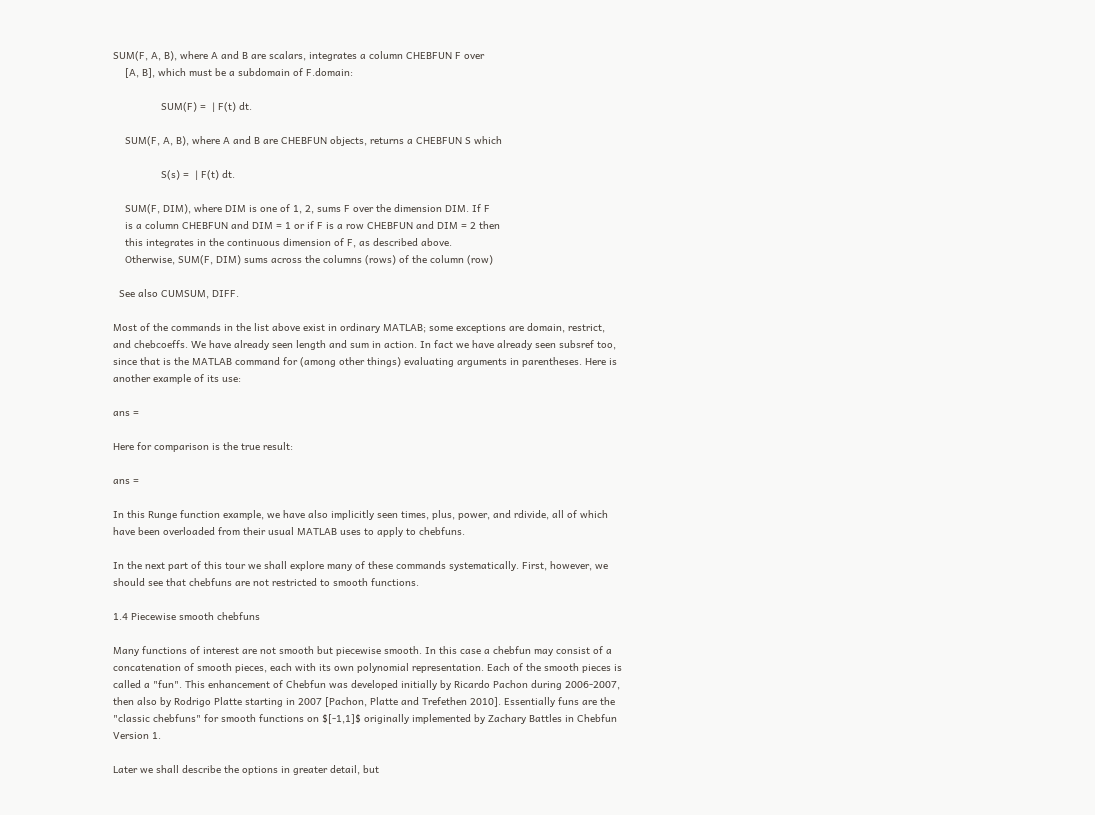SUM(F, A, B), where A and B are scalars, integrates a column CHEBFUN F over
    [A, B], which must be a subdomain of F.domain:

                SUM(F) =  | F(t) dt.

    SUM(F, A, B), where A and B are CHEBFUN objects, returns a CHEBFUN S which

                S(s) =  | F(t) dt.

    SUM(F, DIM), where DIM is one of 1, 2, sums F over the dimension DIM. If F
    is a column CHEBFUN and DIM = 1 or if F is a row CHEBFUN and DIM = 2 then
    this integrates in the continuous dimension of F, as described above.
    Otherwise, SUM(F, DIM) sums across the columns (rows) of the column (row)

  See also CUMSUM, DIFF.

Most of the commands in the list above exist in ordinary MATLAB; some exceptions are domain, restrict, and chebcoeffs. We have already seen length and sum in action. In fact we have already seen subsref too, since that is the MATLAB command for (among other things) evaluating arguments in parentheses. Here is another example of its use:

ans =

Here for comparison is the true result:

ans =

In this Runge function example, we have also implicitly seen times, plus, power, and rdivide, all of which have been overloaded from their usual MATLAB uses to apply to chebfuns.

In the next part of this tour we shall explore many of these commands systematically. First, however, we should see that chebfuns are not restricted to smooth functions.

1.4 Piecewise smooth chebfuns

Many functions of interest are not smooth but piecewise smooth. In this case a chebfun may consist of a concatenation of smooth pieces, each with its own polynomial representation. Each of the smooth pieces is called a "fun". This enhancement of Chebfun was developed initially by Ricardo Pachon during 2006-2007, then also by Rodrigo Platte starting in 2007 [Pachon, Platte and Trefethen 2010]. Essentially funs are the "classic chebfuns" for smooth functions on $[-1,1]$ originally implemented by Zachary Battles in Chebfun Version 1.

Later we shall describe the options in greater detail, but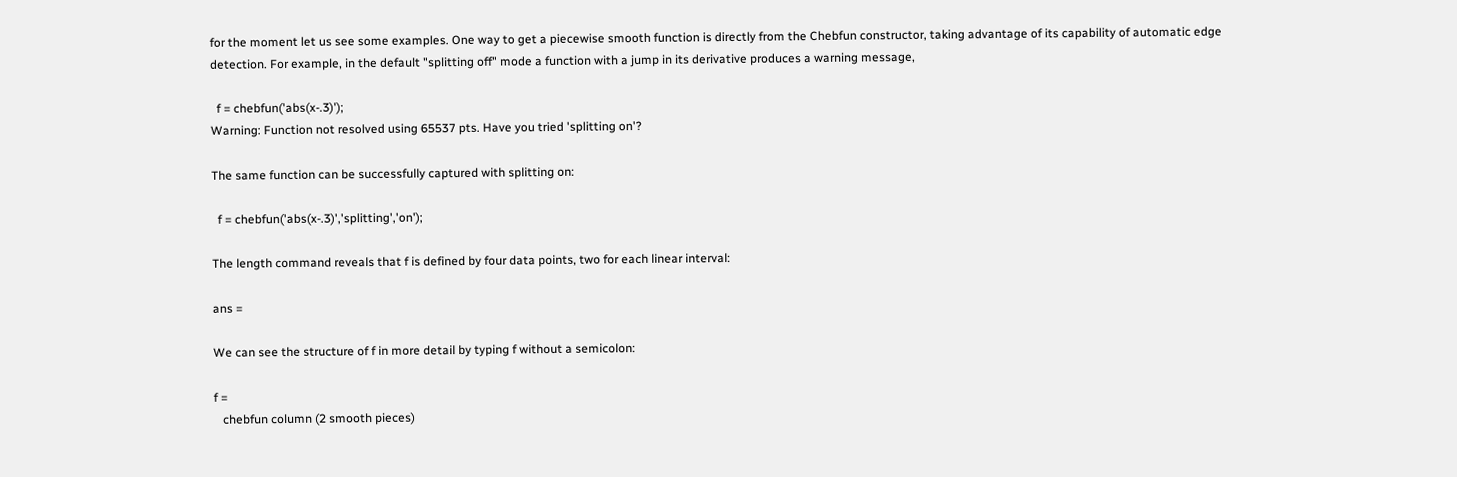for the moment let us see some examples. One way to get a piecewise smooth function is directly from the Chebfun constructor, taking advantage of its capability of automatic edge detection. For example, in the default "splitting off" mode a function with a jump in its derivative produces a warning message,

  f = chebfun('abs(x-.3)');
Warning: Function not resolved using 65537 pts. Have you tried 'splitting on'?

The same function can be successfully captured with splitting on:

  f = chebfun('abs(x-.3)','splitting','on');

The length command reveals that f is defined by four data points, two for each linear interval:

ans =

We can see the structure of f in more detail by typing f without a semicolon:

f =
   chebfun column (2 smooth pieces)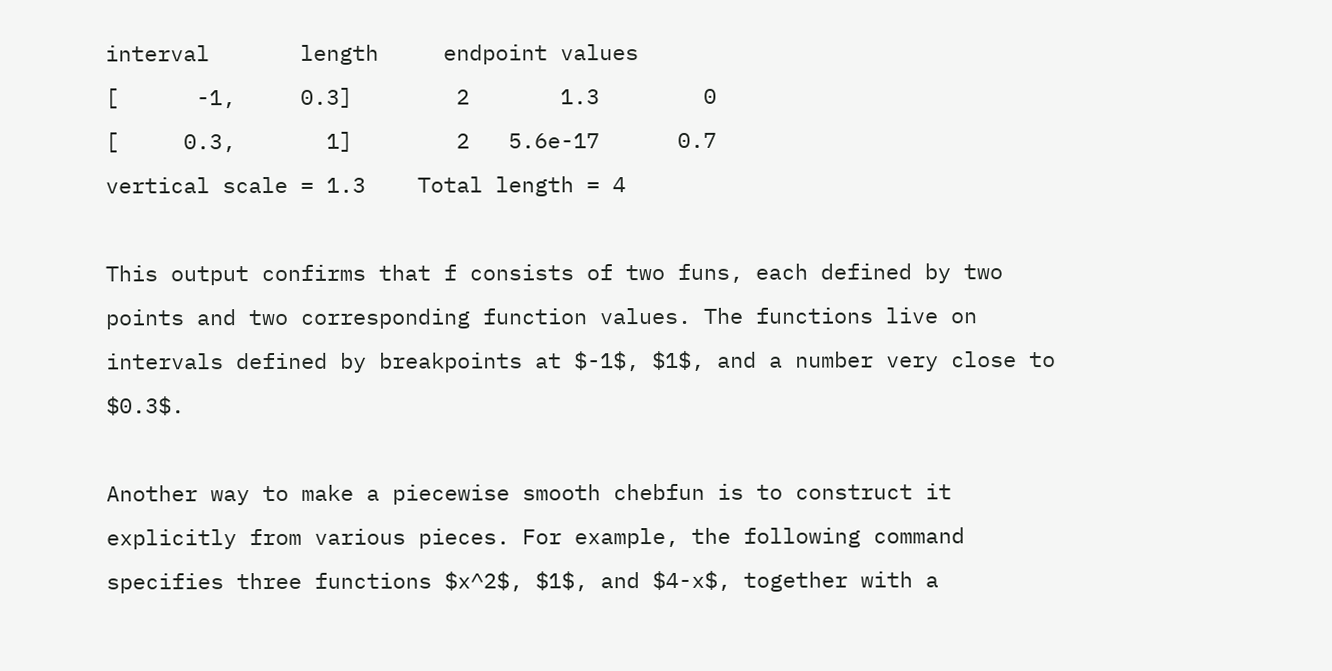interval       length     endpoint values
[      -1,     0.3]        2       1.3        0
[     0.3,       1]        2   5.6e-17      0.7
vertical scale = 1.3    Total length = 4

This output confirms that f consists of two funs, each defined by two points and two corresponding function values. The functions live on intervals defined by breakpoints at $-1$, $1$, and a number very close to $0.3$.

Another way to make a piecewise smooth chebfun is to construct it explicitly from various pieces. For example, the following command specifies three functions $x^2$, $1$, and $4-x$, together with a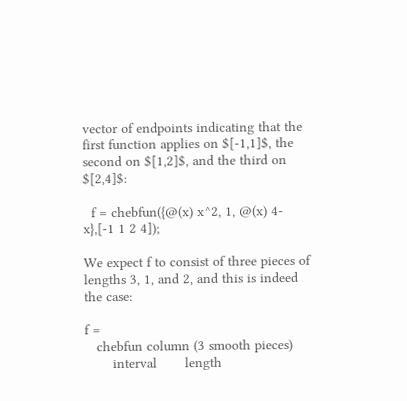vector of endpoints indicating that the first function applies on $[-1,1]$, the second on $[1,2]$, and the third on $[2,4]$:

  f = chebfun({@(x) x^2, 1, @(x) 4-x},[-1 1 2 4]);

We expect f to consist of three pieces of lengths 3, 1, and 2, and this is indeed the case:

f =
   chebfun column (3 smooth pieces)
       interval       length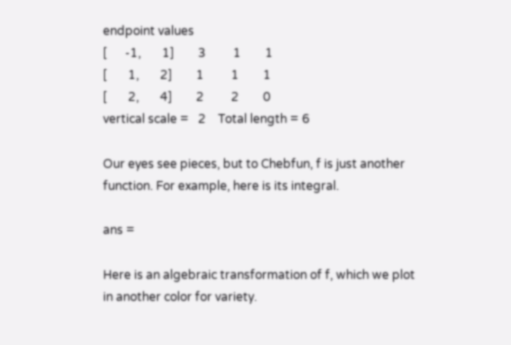endpoint values
[      -1,       1]        3         1        1
[       1,       2]        1         1        1
[       2,       4]        2         2        0
vertical scale =   2    Total length = 6

Our eyes see pieces, but to Chebfun, f is just another function. For example, here is its integral.

ans =

Here is an algebraic transformation of f, which we plot in another color for variety.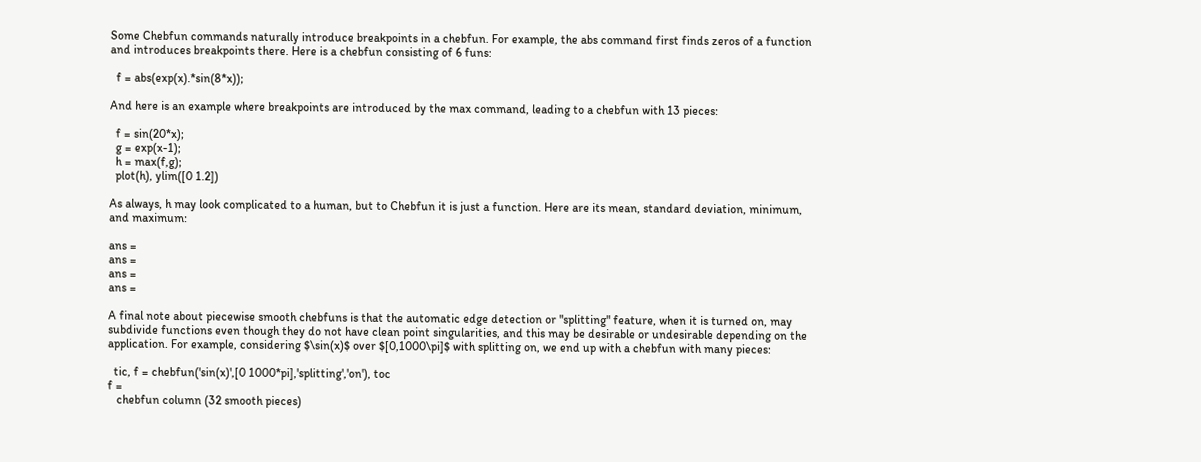Some Chebfun commands naturally introduce breakpoints in a chebfun. For example, the abs command first finds zeros of a function and introduces breakpoints there. Here is a chebfun consisting of 6 funs:

  f = abs(exp(x).*sin(8*x));

And here is an example where breakpoints are introduced by the max command, leading to a chebfun with 13 pieces:

  f = sin(20*x);
  g = exp(x-1);
  h = max(f,g);
  plot(h), ylim([0 1.2])

As always, h may look complicated to a human, but to Chebfun it is just a function. Here are its mean, standard deviation, minimum, and maximum:

ans =
ans =
ans =
ans =

A final note about piecewise smooth chebfuns is that the automatic edge detection or "splitting" feature, when it is turned on, may subdivide functions even though they do not have clean point singularities, and this may be desirable or undesirable depending on the application. For example, considering $\sin(x)$ over $[0,1000\pi]$ with splitting on, we end up with a chebfun with many pieces:

  tic, f = chebfun('sin(x)',[0 1000*pi],'splitting','on'), toc
f =
   chebfun column (32 smooth pieces)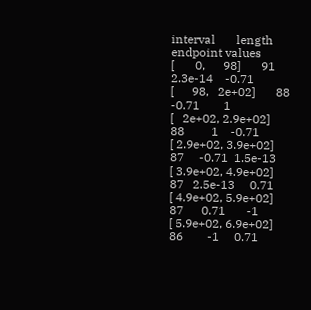interval       length     endpoint values
[       0,      98]       91   2.3e-14    -0.71
[      98,   2e+02]       88     -0.71        1
[   2e+02, 2.9e+02]       88         1    -0.71
[ 2.9e+02, 3.9e+02]       87     -0.71  1.5e-13
[ 3.9e+02, 4.9e+02]       87   2.5e-13     0.71
[ 4.9e+02, 5.9e+02]       87      0.71       -1
[ 5.9e+02, 6.9e+02]       86        -1     0.71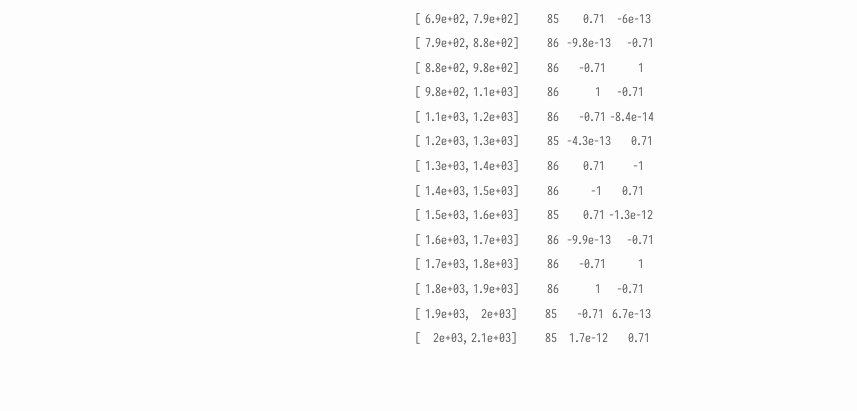[ 6.9e+02, 7.9e+02]       85      0.71   -6e-13
[ 7.9e+02, 8.8e+02]       86  -9.8e-13    -0.71
[ 8.8e+02, 9.8e+02]       86     -0.71        1
[ 9.8e+02, 1.1e+03]       86         1    -0.71
[ 1.1e+03, 1.2e+03]       86     -0.71 -8.4e-14
[ 1.2e+03, 1.3e+03]       85  -4.3e-13     0.71
[ 1.3e+03, 1.4e+03]       86      0.71       -1
[ 1.4e+03, 1.5e+03]       86        -1     0.71
[ 1.5e+03, 1.6e+03]       85      0.71 -1.3e-12
[ 1.6e+03, 1.7e+03]       86  -9.9e-13    -0.71
[ 1.7e+03, 1.8e+03]       86     -0.71        1
[ 1.8e+03, 1.9e+03]       86         1    -0.71
[ 1.9e+03,   2e+03]       85     -0.71  6.7e-13
[   2e+03, 2.1e+03]       85   1.7e-12     0.71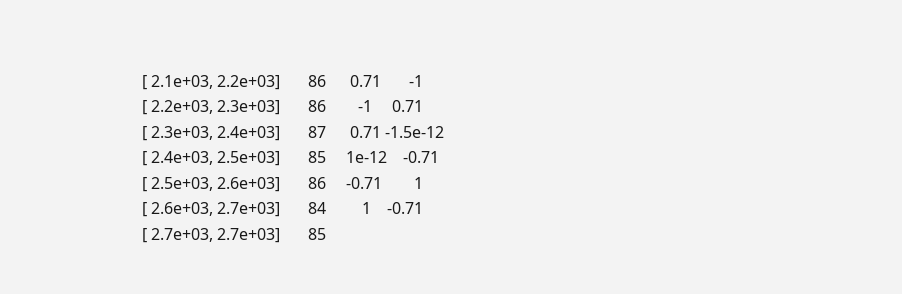[ 2.1e+03, 2.2e+03]       86      0.71       -1
[ 2.2e+03, 2.3e+03]       86        -1     0.71
[ 2.3e+03, 2.4e+03]       87      0.71 -1.5e-12
[ 2.4e+03, 2.5e+03]       85     1e-12    -0.71
[ 2.5e+03, 2.6e+03]       86     -0.71        1
[ 2.6e+03, 2.7e+03]       84         1    -0.71
[ 2.7e+03, 2.7e+03]       85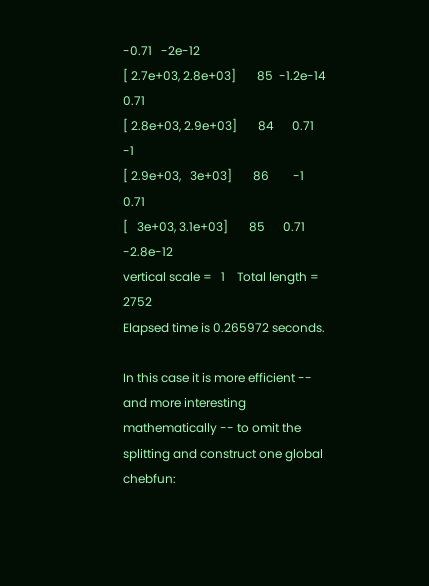-0.71   -2e-12
[ 2.7e+03, 2.8e+03]       85  -1.2e-14     0.71
[ 2.8e+03, 2.9e+03]       84      0.71       -1
[ 2.9e+03,   3e+03]       86        -1     0.71
[   3e+03, 3.1e+03]       85      0.71 -2.8e-12
vertical scale =   1    Total length = 2752
Elapsed time is 0.265972 seconds.

In this case it is more efficient -- and more interesting mathematically -- to omit the splitting and construct one global chebfun: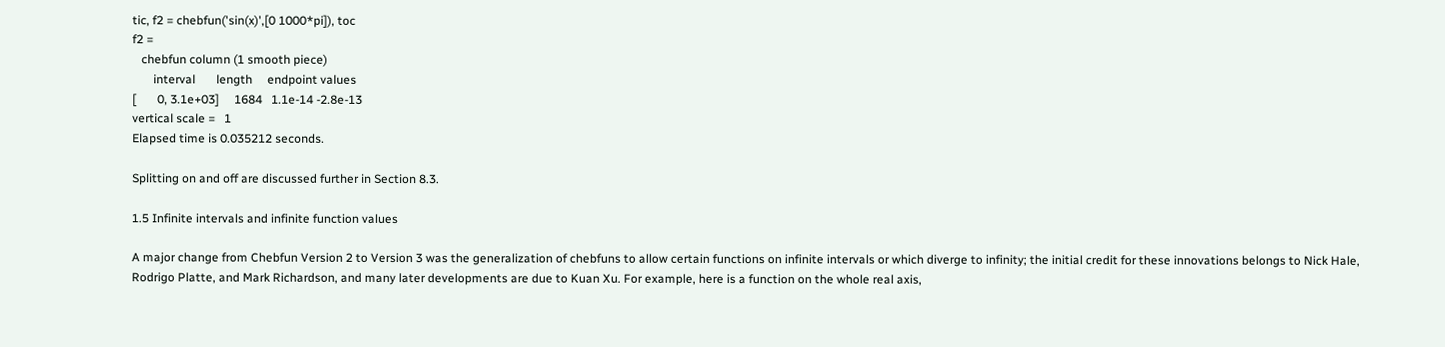tic, f2 = chebfun('sin(x)',[0 1000*pi]), toc
f2 =
   chebfun column (1 smooth piece)
       interval       length     endpoint values
[       0, 3.1e+03]     1684   1.1e-14 -2.8e-13
vertical scale =   1
Elapsed time is 0.035212 seconds.

Splitting on and off are discussed further in Section 8.3.

1.5 Infinite intervals and infinite function values

A major change from Chebfun Version 2 to Version 3 was the generalization of chebfuns to allow certain functions on infinite intervals or which diverge to infinity; the initial credit for these innovations belongs to Nick Hale, Rodrigo Platte, and Mark Richardson, and many later developments are due to Kuan Xu. For example, here is a function on the whole real axis,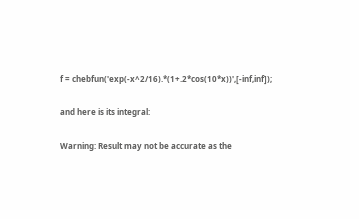f = chebfun('exp(-x^2/16).*(1+.2*cos(10*x))',[-inf,inf]);

and here is its integral:

Warning: Result may not be accurate as the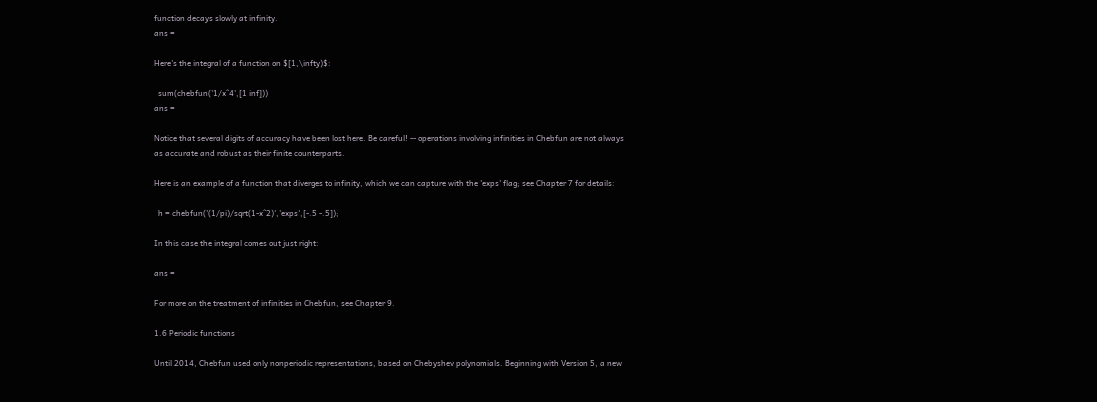function decays slowly at infinity.
ans =

Here's the integral of a function on $[1,\infty)$:

  sum(chebfun('1/x^4',[1 inf]))
ans =

Notice that several digits of accuracy have been lost here. Be careful! -- operations involving infinities in Chebfun are not always as accurate and robust as their finite counterparts.

Here is an example of a function that diverges to infinity, which we can capture with the 'exps' flag; see Chapter 7 for details:

  h = chebfun('(1/pi)/sqrt(1-x^2)','exps',[-.5 -.5]);

In this case the integral comes out just right:

ans =

For more on the treatment of infinities in Chebfun, see Chapter 9.

1.6 Periodic functions

Until 2014, Chebfun used only nonperiodic representations, based on Chebyshev polynomials. Beginning with Version 5, a new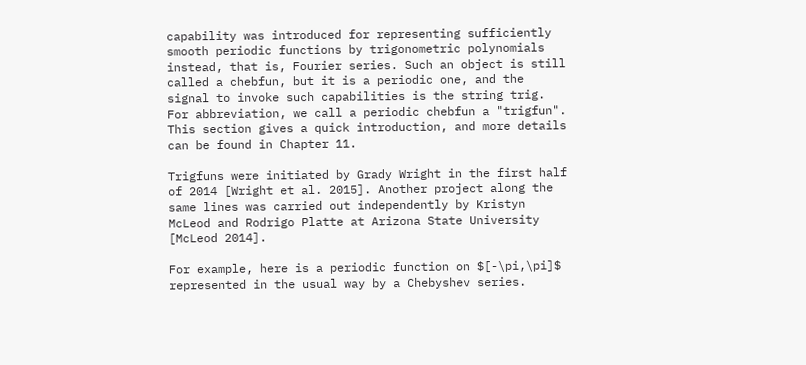capability was introduced for representing sufficiently smooth periodic functions by trigonometric polynomials instead, that is, Fourier series. Such an object is still called a chebfun, but it is a periodic one, and the signal to invoke such capabilities is the string trig. For abbreviation, we call a periodic chebfun a "trigfun". This section gives a quick introduction, and more details can be found in Chapter 11.

Trigfuns were initiated by Grady Wright in the first half of 2014 [Wright et al. 2015]. Another project along the same lines was carried out independently by Kristyn McLeod and Rodrigo Platte at Arizona State University [McLeod 2014].

For example, here is a periodic function on $[-\pi,\pi]$ represented in the usual way by a Chebyshev series.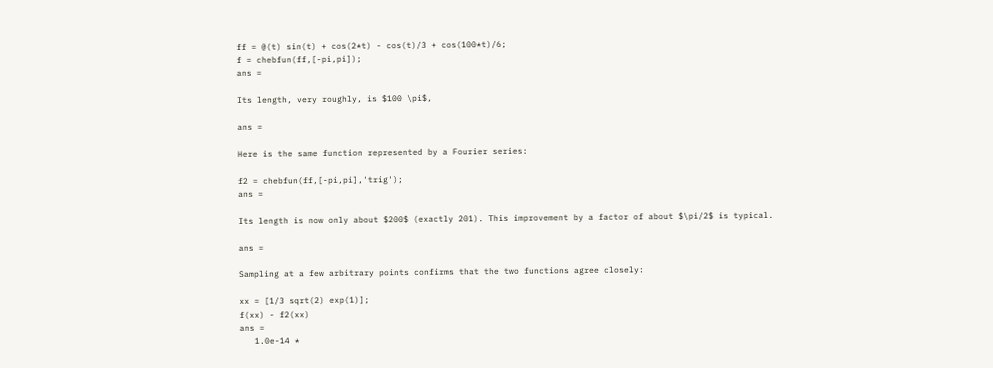ff = @(t) sin(t) + cos(2*t) - cos(t)/3 + cos(100*t)/6;
f = chebfun(ff,[-pi,pi]);
ans =

Its length, very roughly, is $100 \pi$,

ans =

Here is the same function represented by a Fourier series:

f2 = chebfun(ff,[-pi,pi],'trig');
ans =

Its length is now only about $200$ (exactly 201). This improvement by a factor of about $\pi/2$ is typical.

ans =

Sampling at a few arbitrary points confirms that the two functions agree closely:

xx = [1/3 sqrt(2) exp(1)];
f(xx) - f2(xx)
ans =
   1.0e-14 *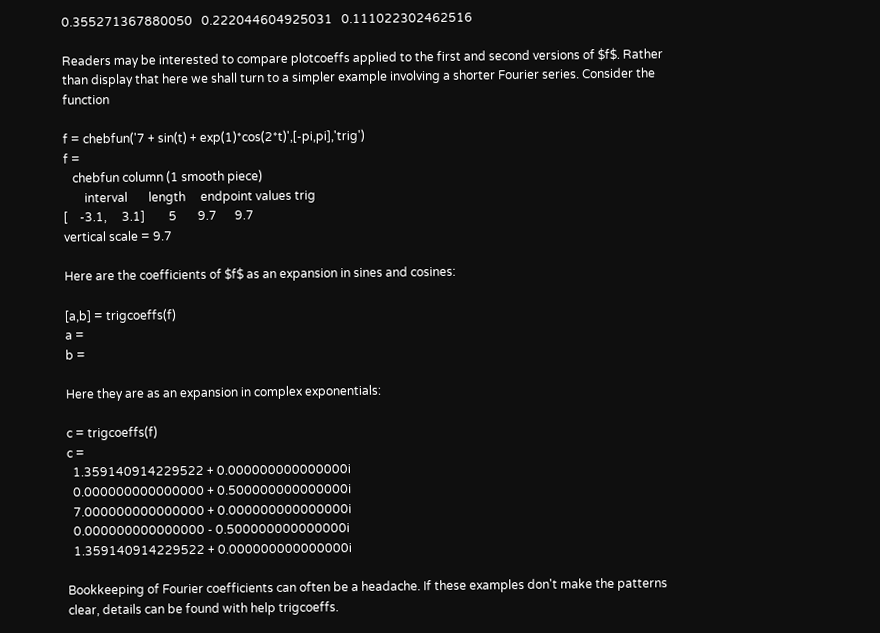0.355271367880050   0.222044604925031   0.111022302462516

Readers may be interested to compare plotcoeffs applied to the first and second versions of $f$. Rather than display that here we shall turn to a simpler example involving a shorter Fourier series. Consider the function

f = chebfun('7 + sin(t) + exp(1)*cos(2*t)',[-pi,pi],'trig')
f =
   chebfun column (1 smooth piece)
       interval       length     endpoint values trig
[    -3.1,     3.1]        5       9.7      9.7
vertical scale = 9.7

Here are the coefficients of $f$ as an expansion in sines and cosines:

[a,b] = trigcoeffs(f)
a =
b =

Here they are as an expansion in complex exponentials:

c = trigcoeffs(f)
c =
  1.359140914229522 + 0.000000000000000i
  0.000000000000000 + 0.500000000000000i
  7.000000000000000 + 0.000000000000000i
  0.000000000000000 - 0.500000000000000i
  1.359140914229522 + 0.000000000000000i

Bookkeeping of Fourier coefficients can often be a headache. If these examples don't make the patterns clear, details can be found with help trigcoeffs.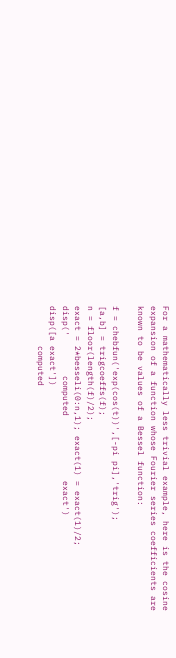For a mathematically less trivial example, here is the cosine expansion of a function whose Fourier series coefficients are known to be values of a Bessel function:

f = chebfun('exp(cos(t))',[-pi pi],'trig');
[a,b] = trigcoeffs(f);
n = floor(length(f)/2);
exact = 2*besseli(0:n,1); exact(1) = exact(1)/2;
disp('        computed             exact')
disp([a exact'])
        computed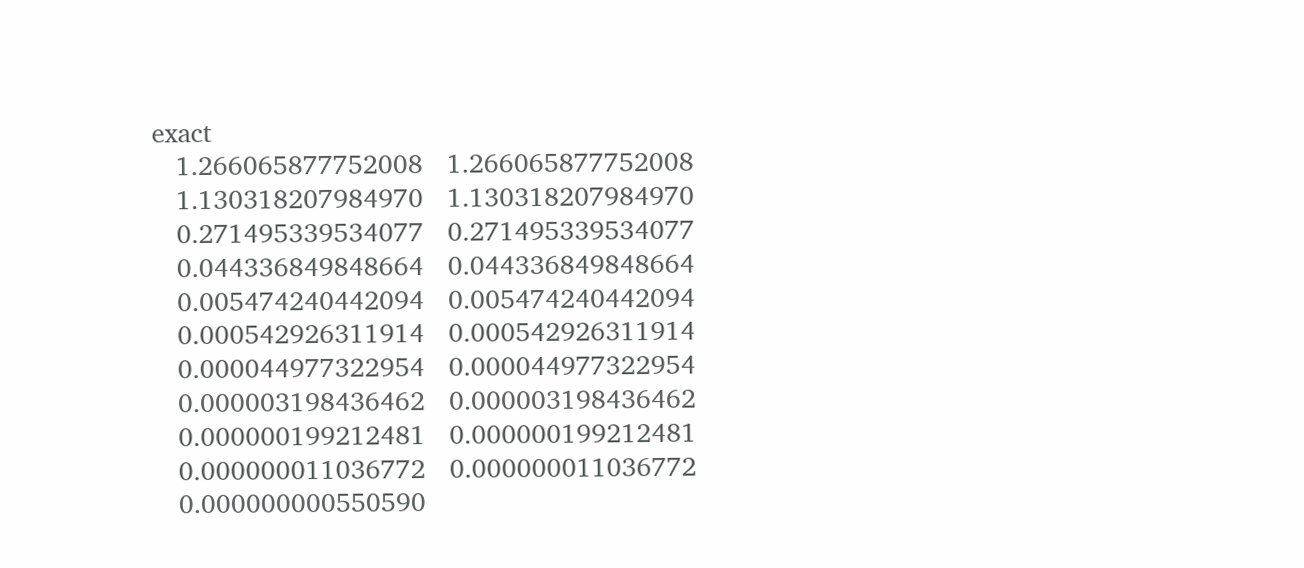exact
   1.266065877752008   1.266065877752008
   1.130318207984970   1.130318207984970
   0.271495339534077   0.271495339534077
   0.044336849848664   0.044336849848664
   0.005474240442094   0.005474240442094
   0.000542926311914   0.000542926311914
   0.000044977322954   0.000044977322954
   0.000003198436462   0.000003198436462
   0.000000199212481   0.000000199212481
   0.000000011036772   0.000000011036772
   0.000000000550590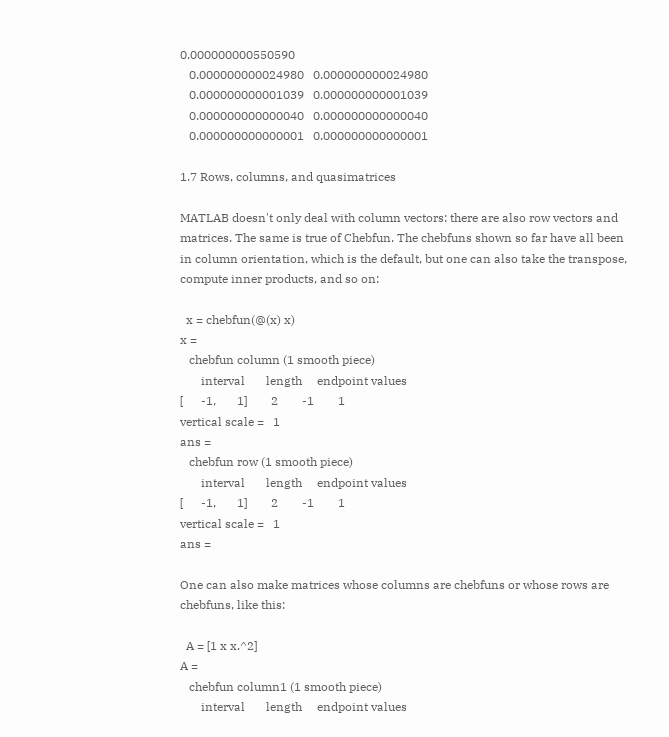0.000000000550590
   0.000000000024980   0.000000000024980
   0.000000000001039   0.000000000001039
   0.000000000000040   0.000000000000040
   0.000000000000001   0.000000000000001

1.7 Rows, columns, and quasimatrices

MATLAB doesn't only deal with column vectors: there are also row vectors and matrices. The same is true of Chebfun. The chebfuns shown so far have all been in column orientation, which is the default, but one can also take the transpose, compute inner products, and so on:

  x = chebfun(@(x) x)
x =
   chebfun column (1 smooth piece)
       interval       length     endpoint values
[      -1,       1]        2        -1        1
vertical scale =   1
ans =
   chebfun row (1 smooth piece)
       interval       length     endpoint values
[      -1,       1]        2        -1        1
vertical scale =   1
ans =

One can also make matrices whose columns are chebfuns or whose rows are chebfuns, like this:

  A = [1 x x.^2]
A =
   chebfun column1 (1 smooth piece)
       interval       length     endpoint values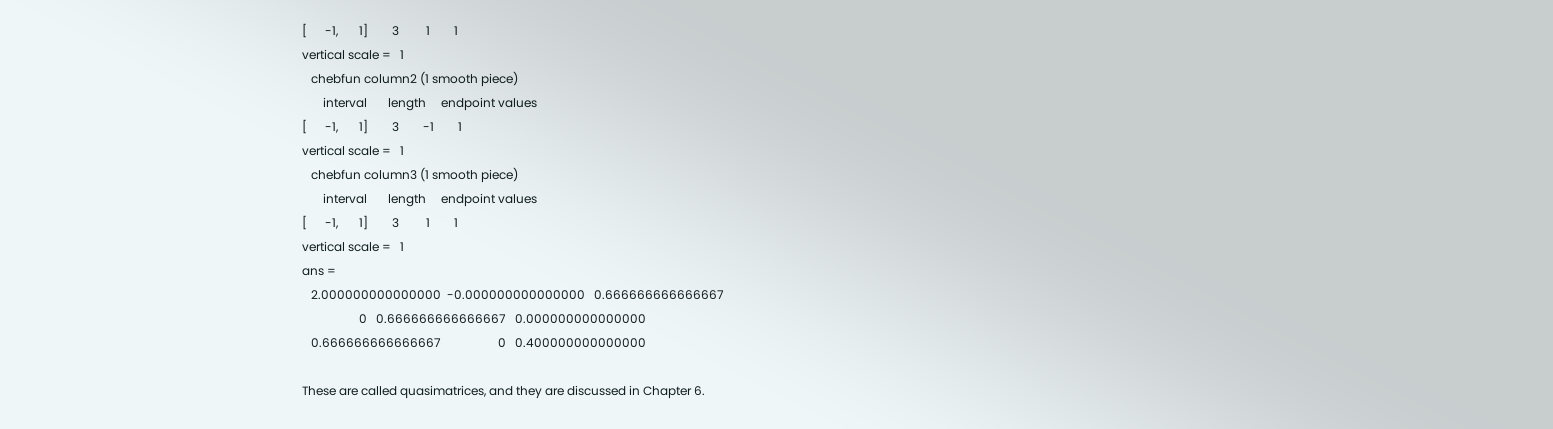[      -1,       1]        3         1        1
vertical scale =   1
   chebfun column2 (1 smooth piece)
       interval       length     endpoint values
[      -1,       1]        3        -1        1
vertical scale =   1
   chebfun column3 (1 smooth piece)
       interval       length     endpoint values
[      -1,       1]        3         1        1
vertical scale =   1
ans =
   2.000000000000000  -0.000000000000000   0.666666666666667
                   0   0.666666666666667   0.000000000000000
   0.666666666666667                   0   0.400000000000000

These are called quasimatrices, and they are discussed in Chapter 6.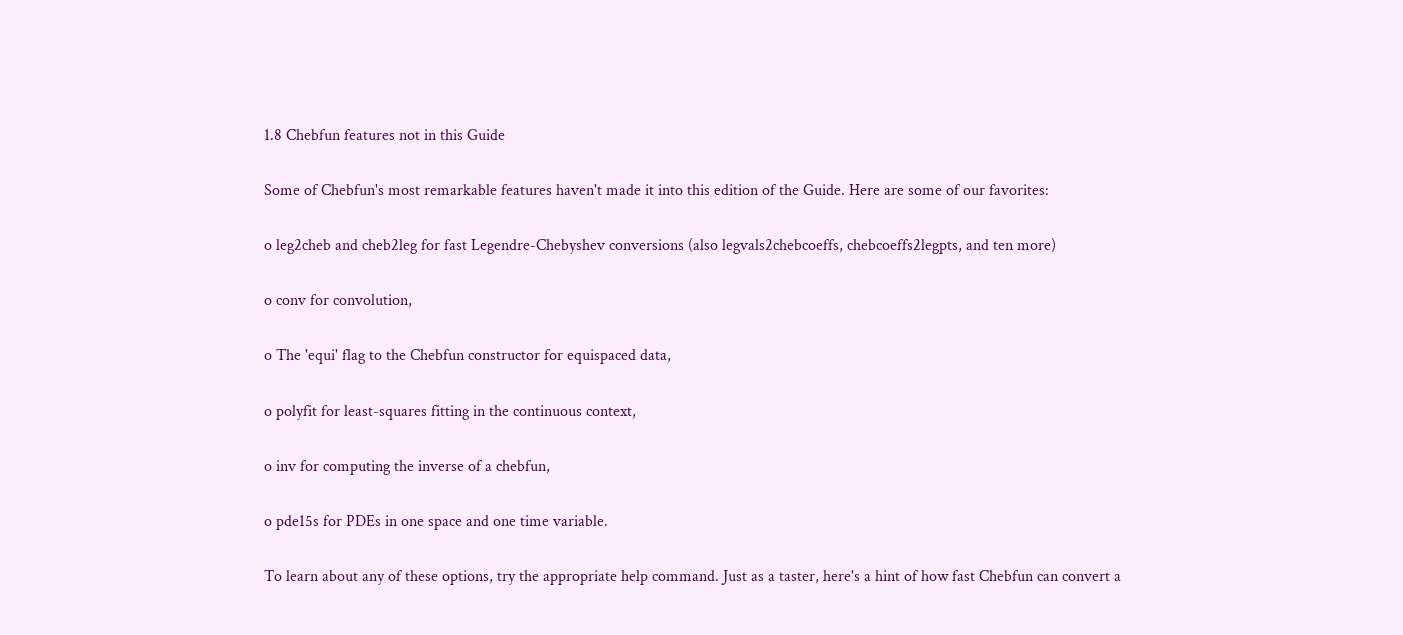1.8 Chebfun features not in this Guide

Some of Chebfun's most remarkable features haven't made it into this edition of the Guide. Here are some of our favorites:

o leg2cheb and cheb2leg for fast Legendre-Chebyshev conversions (also legvals2chebcoeffs, chebcoeffs2legpts, and ten more)

o conv for convolution,

o The 'equi' flag to the Chebfun constructor for equispaced data,

o polyfit for least-squares fitting in the continuous context,

o inv for computing the inverse of a chebfun,

o pde15s for PDEs in one space and one time variable.

To learn about any of these options, try the appropriate help command. Just as a taster, here's a hint of how fast Chebfun can convert a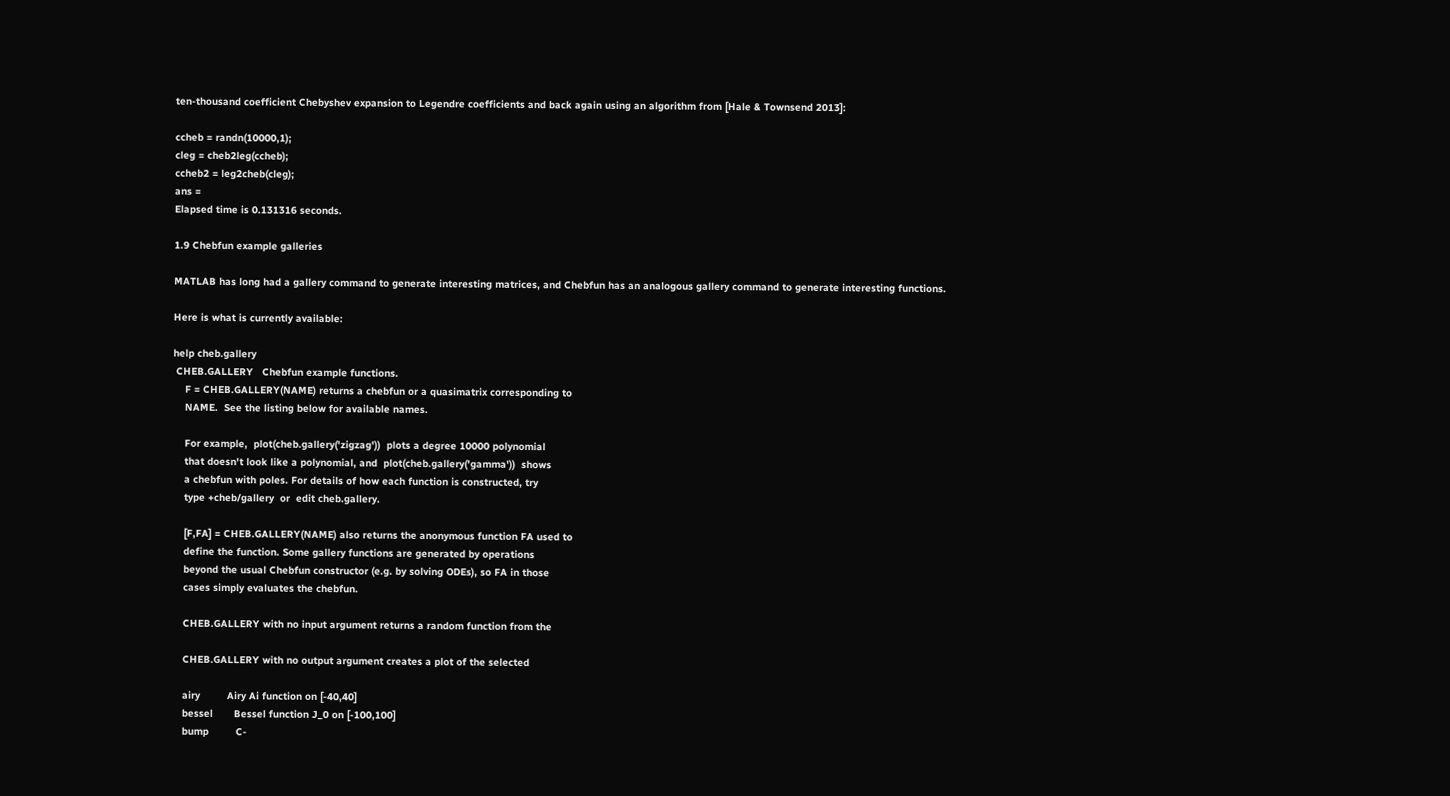ten-thousand coefficient Chebyshev expansion to Legendre coefficients and back again using an algorithm from [Hale & Townsend 2013]:

ccheb = randn(10000,1);
cleg = cheb2leg(ccheb);
ccheb2 = leg2cheb(cleg);
ans =
Elapsed time is 0.131316 seconds.

1.9 Chebfun example galleries

MATLAB has long had a gallery command to generate interesting matrices, and Chebfun has an analogous gallery command to generate interesting functions.

Here is what is currently available:

help cheb.gallery
 CHEB.GALLERY   Chebfun example functions.
    F = CHEB.GALLERY(NAME) returns a chebfun or a quasimatrix corresponding to
    NAME.  See the listing below for available names.

    For example,  plot(cheb.gallery('zigzag'))  plots a degree 10000 polynomial
    that doesn't look like a polynomial, and  plot(cheb.gallery('gamma'))  shows
    a chebfun with poles. For details of how each function is constructed, try
    type +cheb/gallery  or  edit cheb.gallery.

    [F,FA] = CHEB.GALLERY(NAME) also returns the anonymous function FA used to
    define the function. Some gallery functions are generated by operations
    beyond the usual Chebfun constructor (e.g. by solving ODEs), so FA in those
    cases simply evaluates the chebfun.

    CHEB.GALLERY with no input argument returns a random function from the

    CHEB.GALLERY with no output argument creates a plot of the selected

    airy         Airy Ai function on [-40,40]
    bessel       Bessel function J_0 on [-100,100]
    bump         C-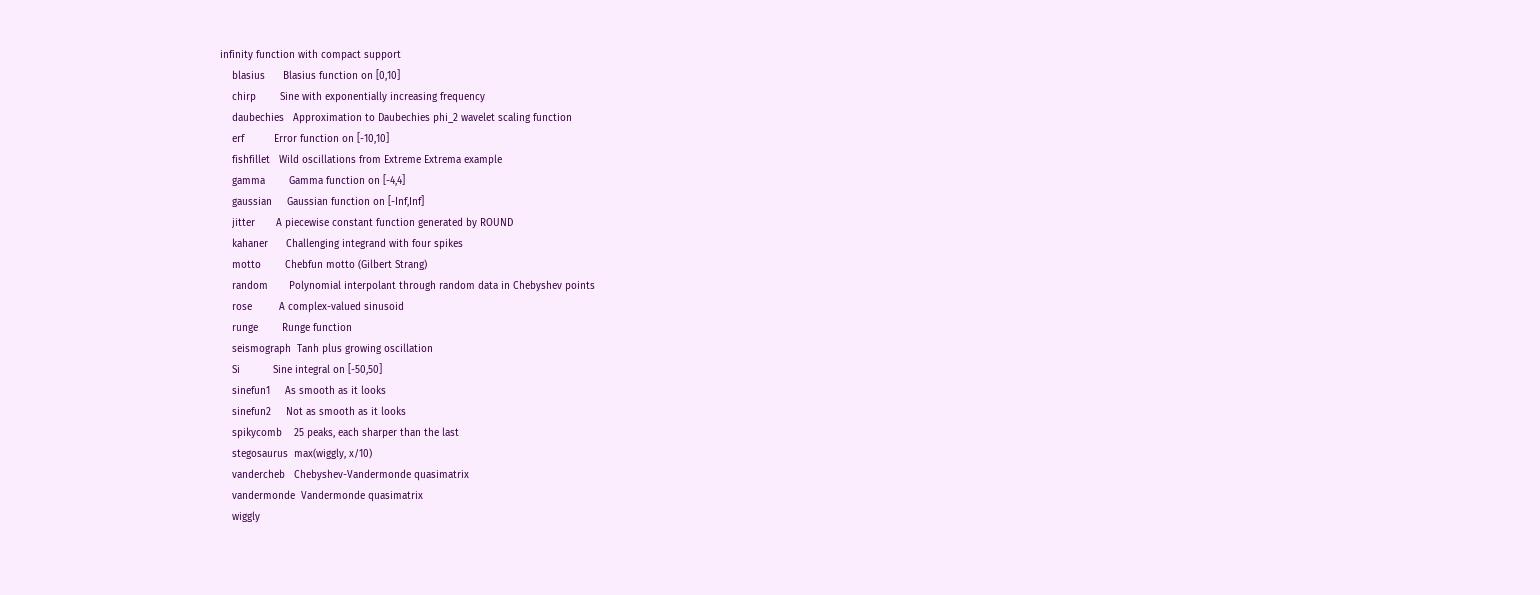infinity function with compact support
    blasius      Blasius function on [0,10]
    chirp        Sine with exponentially increasing frequency
    daubechies   Approximation to Daubechies phi_2 wavelet scaling function
    erf          Error function on [-10,10]
    fishfillet   Wild oscillations from Extreme Extrema example
    gamma        Gamma function on [-4,4]
    gaussian     Gaussian function on [-Inf,Inf]
    jitter       A piecewise constant function generated by ROUND
    kahaner      Challenging integrand with four spikes
    motto        Chebfun motto (Gilbert Strang)
    random       Polynomial interpolant through random data in Chebyshev points
    rose         A complex-valued sinusoid
    runge        Runge function
    seismograph  Tanh plus growing oscillation
    Si           Sine integral on [-50,50]
    sinefun1     As smooth as it looks
    sinefun2     Not as smooth as it looks
    spikycomb    25 peaks, each sharper than the last
    stegosaurus  max(wiggly, x/10)
    vandercheb   Chebyshev-Vandermonde quasimatrix
    vandermonde  Vandermonde quasimatrix
    wiggly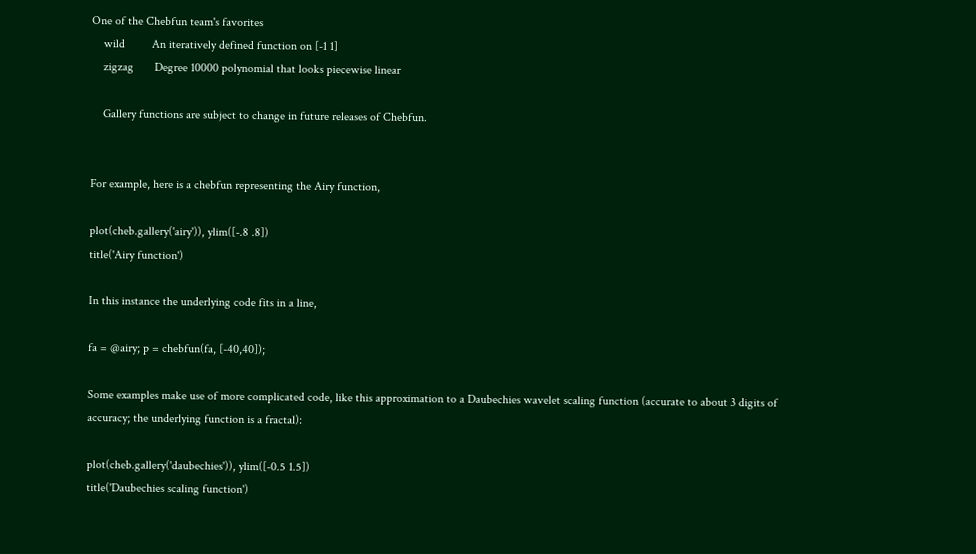One of the Chebfun team's favorites
    wild         An iteratively defined function on [-1 1]
    zigzag       Degree 10000 polynomial that looks piecewise linear

    Gallery functions are subject to change in future releases of Chebfun.


For example, here is a chebfun representing the Airy function,

plot(cheb.gallery('airy')), ylim([-.8 .8])
title('Airy function')

In this instance the underlying code fits in a line,

fa = @airy; p = chebfun(fa, [-40,40]);

Some examples make use of more complicated code, like this approximation to a Daubechies wavelet scaling function (accurate to about 3 digits of accuracy; the underlying function is a fractal):

plot(cheb.gallery('daubechies')), ylim([-0.5 1.5])
title('Daubechies scaling function')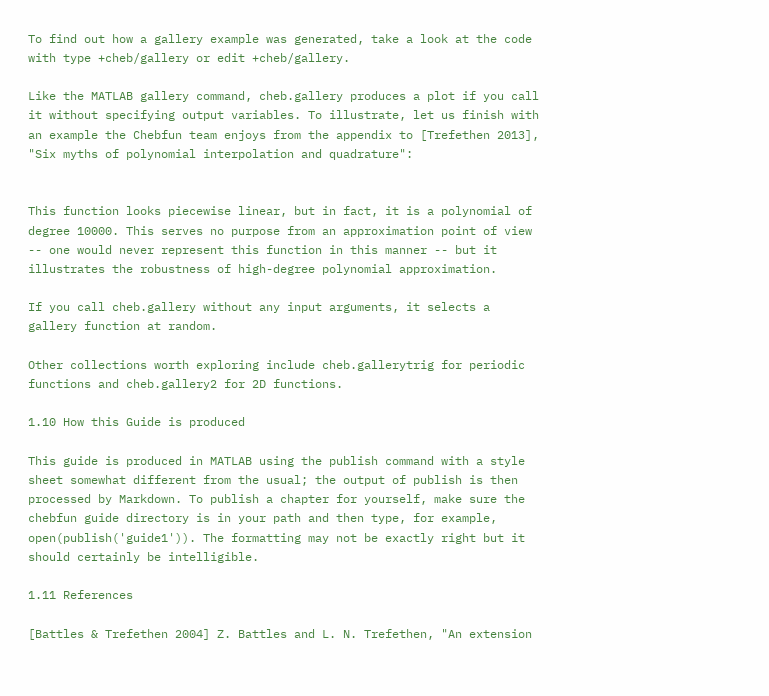To find out how a gallery example was generated, take a look at the code with type +cheb/gallery or edit +cheb/gallery.

Like the MATLAB gallery command, cheb.gallery produces a plot if you call it without specifying output variables. To illustrate, let us finish with an example the Chebfun team enjoys from the appendix to [Trefethen 2013], "Six myths of polynomial interpolation and quadrature":


This function looks piecewise linear, but in fact, it is a polynomial of degree 10000. This serves no purpose from an approximation point of view -- one would never represent this function in this manner -- but it illustrates the robustness of high-degree polynomial approximation.

If you call cheb.gallery without any input arguments, it selects a gallery function at random.

Other collections worth exploring include cheb.gallerytrig for periodic functions and cheb.gallery2 for 2D functions.

1.10 How this Guide is produced

This guide is produced in MATLAB using the publish command with a style sheet somewhat different from the usual; the output of publish is then processed by Markdown. To publish a chapter for yourself, make sure the chebfun guide directory is in your path and then type, for example, open(publish('guide1')). The formatting may not be exactly right but it should certainly be intelligible.

1.11 References

[Battles & Trefethen 2004] Z. Battles and L. N. Trefethen, "An extension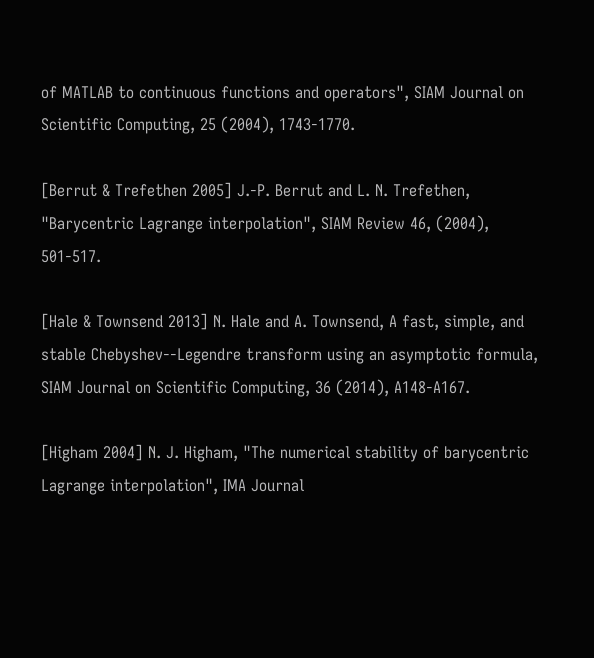of MATLAB to continuous functions and operators", SIAM Journal on Scientific Computing, 25 (2004), 1743-1770.

[Berrut & Trefethen 2005] J.-P. Berrut and L. N. Trefethen, "Barycentric Lagrange interpolation", SIAM Review 46, (2004), 501-517.

[Hale & Townsend 2013] N. Hale and A. Townsend, A fast, simple, and stable Chebyshev--Legendre transform using an asymptotic formula, SIAM Journal on Scientific Computing, 36 (2014), A148-A167.

[Higham 2004] N. J. Higham, "The numerical stability of barycentric Lagrange interpolation", IMA Journal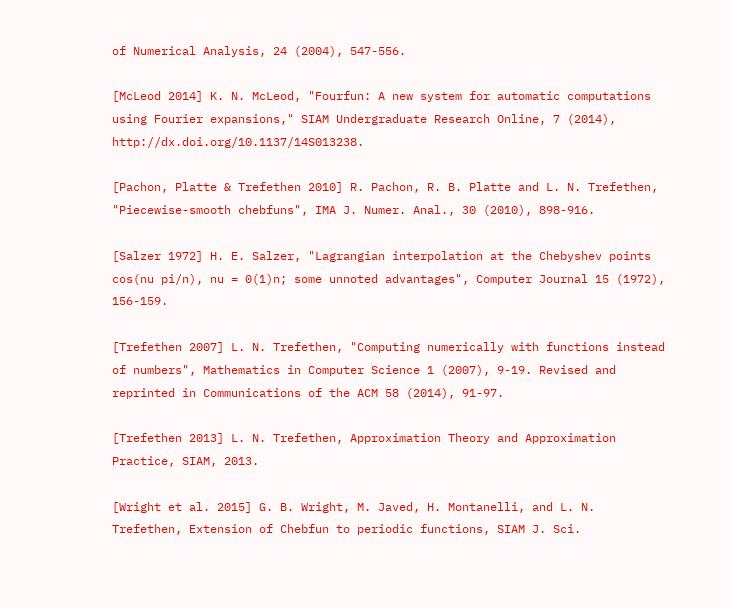of Numerical Analysis, 24 (2004), 547-556.

[McLeod 2014] K. N. McLeod, "Fourfun: A new system for automatic computations using Fourier expansions," SIAM Undergraduate Research Online, 7 (2014), http://dx.doi.org/10.1137/14S013238.

[Pachon, Platte & Trefethen 2010] R. Pachon, R. B. Platte and L. N. Trefethen, "Piecewise-smooth chebfuns", IMA J. Numer. Anal., 30 (2010), 898-916.

[Salzer 1972] H. E. Salzer, "Lagrangian interpolation at the Chebyshev points cos(nu pi/n), nu = 0(1)n; some unnoted advantages", Computer Journal 15 (1972), 156-159.

[Trefethen 2007] L. N. Trefethen, "Computing numerically with functions instead of numbers", Mathematics in Computer Science 1 (2007), 9-19. Revised and reprinted in Communications of the ACM 58 (2014), 91-97.

[Trefethen 2013] L. N. Trefethen, Approximation Theory and Approximation Practice, SIAM, 2013.

[Wright et al. 2015] G. B. Wright, M. Javed, H. Montanelli, and L. N. Trefethen, Extension of Chebfun to periodic functions, SIAM J. Sci.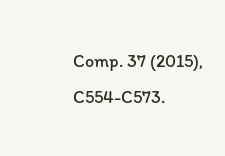Comp. 37 (2015), C554-C573.